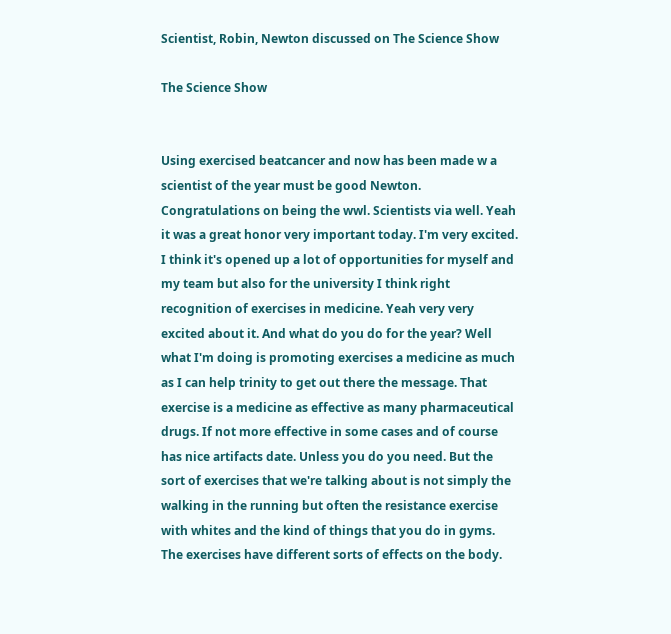Scientist, Robin, Newton discussed on The Science Show

The Science Show


Using exercised beatcancer and now has been made w a scientist of the year must be good Newton. Congratulations on being the wwl. Scientists via well. Yeah it was a great honor very important today. I'm very excited. I think it's opened up a lot of opportunities for myself and my team but also for the university I think right recognition of exercises in medicine. Yeah very very excited about it. And what do you do for the year? Well what I'm doing is promoting exercises a medicine as much as I can help trinity to get out there the message. That exercise is a medicine as effective as many pharmaceutical drugs. If not more effective in some cases and of course has nice artifacts date. Unless you do you need. But the sort of exercises that we're talking about is not simply the walking in the running but often the resistance exercise with whites and the kind of things that you do in gyms. The exercises have different sorts of effects on the body.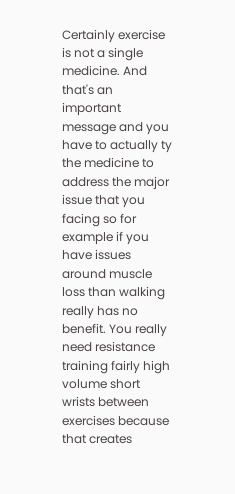Certainly exercise is not a single medicine. And that's an important message and you have to actually ty the medicine to address the major issue that you facing so for example if you have issues around muscle loss than walking really has no benefit. You really need resistance training fairly high volume short wrists between exercises because that creates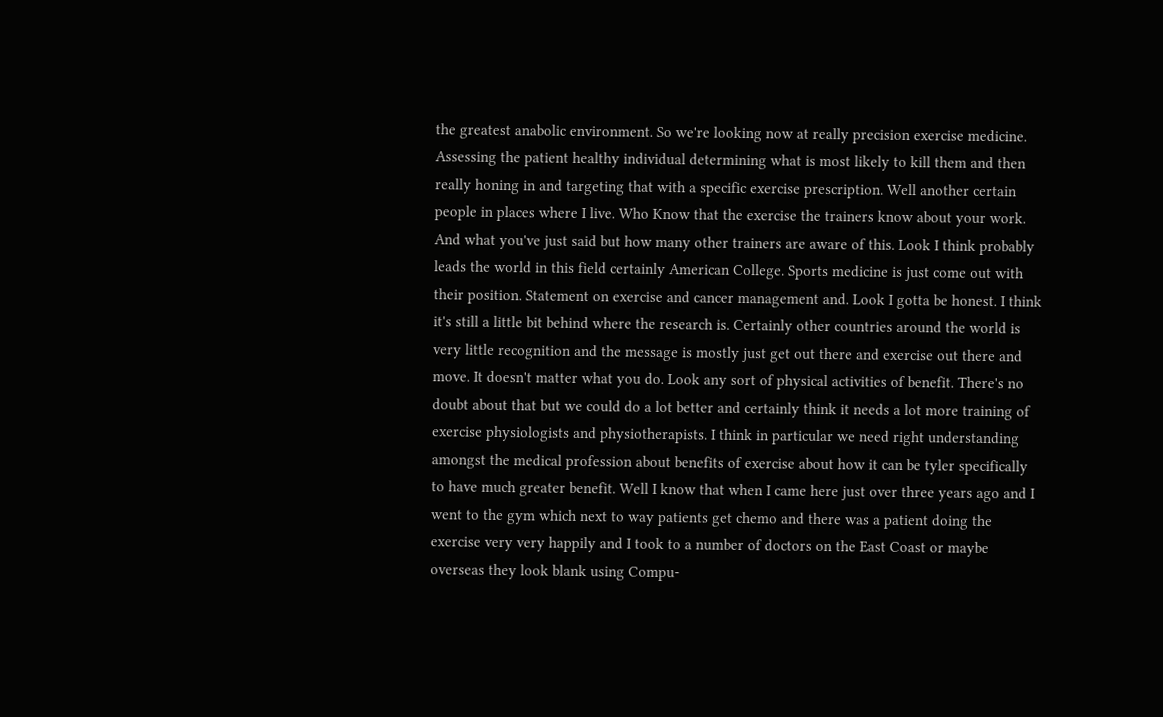the greatest anabolic environment. So we're looking now at really precision exercise medicine. Assessing the patient healthy individual determining what is most likely to kill them and then really honing in and targeting that with a specific exercise prescription. Well another certain people in places where I live. Who Know that the exercise the trainers know about your work. And what you've just said but how many other trainers are aware of this. Look I think probably leads the world in this field certainly American College. Sports medicine is just come out with their position. Statement on exercise and cancer management and. Look I gotta be honest. I think it's still a little bit behind where the research is. Certainly other countries around the world is very little recognition and the message is mostly just get out there and exercise out there and move. It doesn't matter what you do. Look any sort of physical activities of benefit. There's no doubt about that but we could do a lot better and certainly think it needs a lot more training of exercise physiologists and physiotherapists. I think in particular we need right understanding amongst the medical profession about benefits of exercise about how it can be tyler specifically to have much greater benefit. Well I know that when I came here just over three years ago and I went to the gym which next to way patients get chemo and there was a patient doing the exercise very very happily and I took to a number of doctors on the East Coast or maybe overseas they look blank using Compu-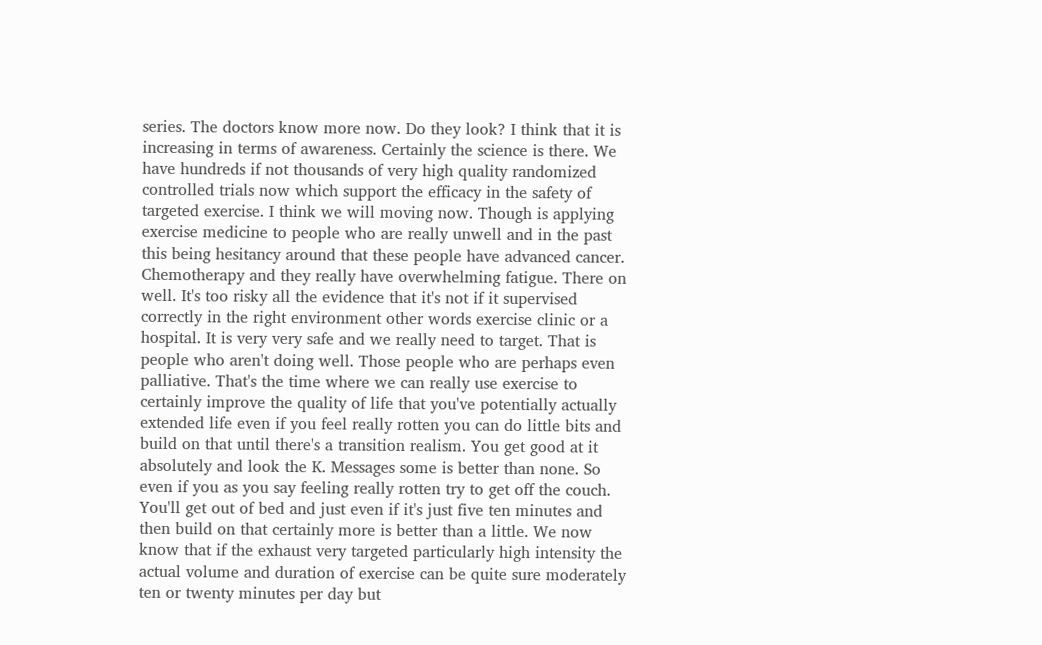series. The doctors know more now. Do they look? I think that it is increasing in terms of awareness. Certainly the science is there. We have hundreds if not thousands of very high quality randomized controlled trials now which support the efficacy in the safety of targeted exercise. I think we will moving now. Though is applying exercise medicine to people who are really unwell and in the past this being hesitancy around that these people have advanced cancer. Chemotherapy and they really have overwhelming fatigue. There on well. It's too risky all the evidence that it's not if it supervised correctly in the right environment other words exercise clinic or a hospital. It is very very safe and we really need to target. That is people who aren't doing well. Those people who are perhaps even palliative. That's the time where we can really use exercise to certainly improve the quality of life that you've potentially actually extended life even if you feel really rotten you can do little bits and build on that until there's a transition realism. You get good at it absolutely and look the K. Messages some is better than none. So even if you as you say feeling really rotten try to get off the couch. You'll get out of bed and just even if it's just five ten minutes and then build on that certainly more is better than a little. We now know that if the exhaust very targeted particularly high intensity the actual volume and duration of exercise can be quite sure moderately ten or twenty minutes per day but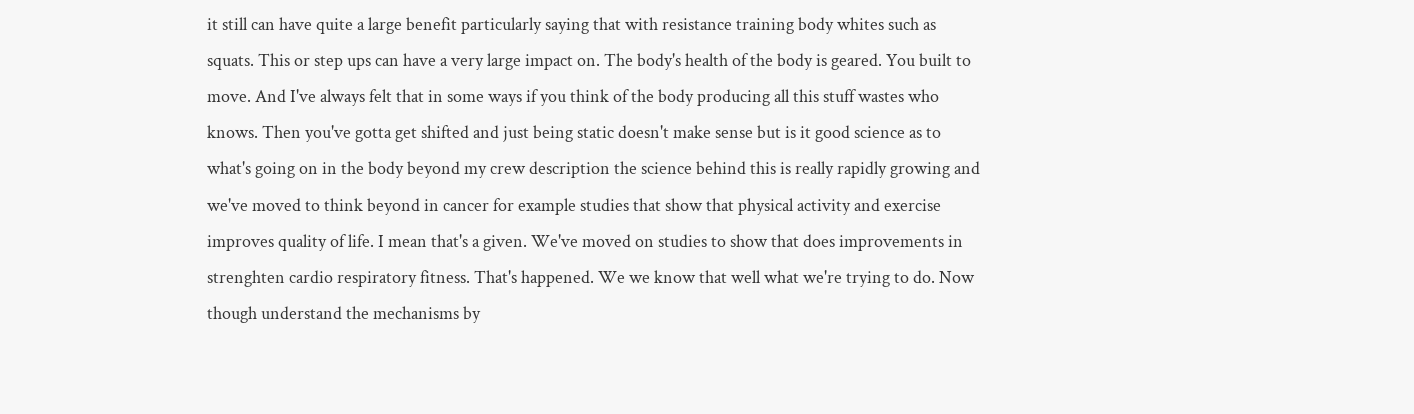it still can have quite a large benefit particularly saying that with resistance training body whites such as squats. This or step ups can have a very large impact on. The body's health of the body is geared. You built to move. And I've always felt that in some ways if you think of the body producing all this stuff wastes who knows. Then you've gotta get shifted and just being static doesn't make sense but is it good science as to what's going on in the body beyond my crew description the science behind this is really rapidly growing and we've moved to think beyond in cancer for example studies that show that physical activity and exercise improves quality of life. I mean that's a given. We've moved on studies to show that does improvements in strenghten cardio respiratory fitness. That's happened. We we know that well what we're trying to do. Now though understand the mechanisms by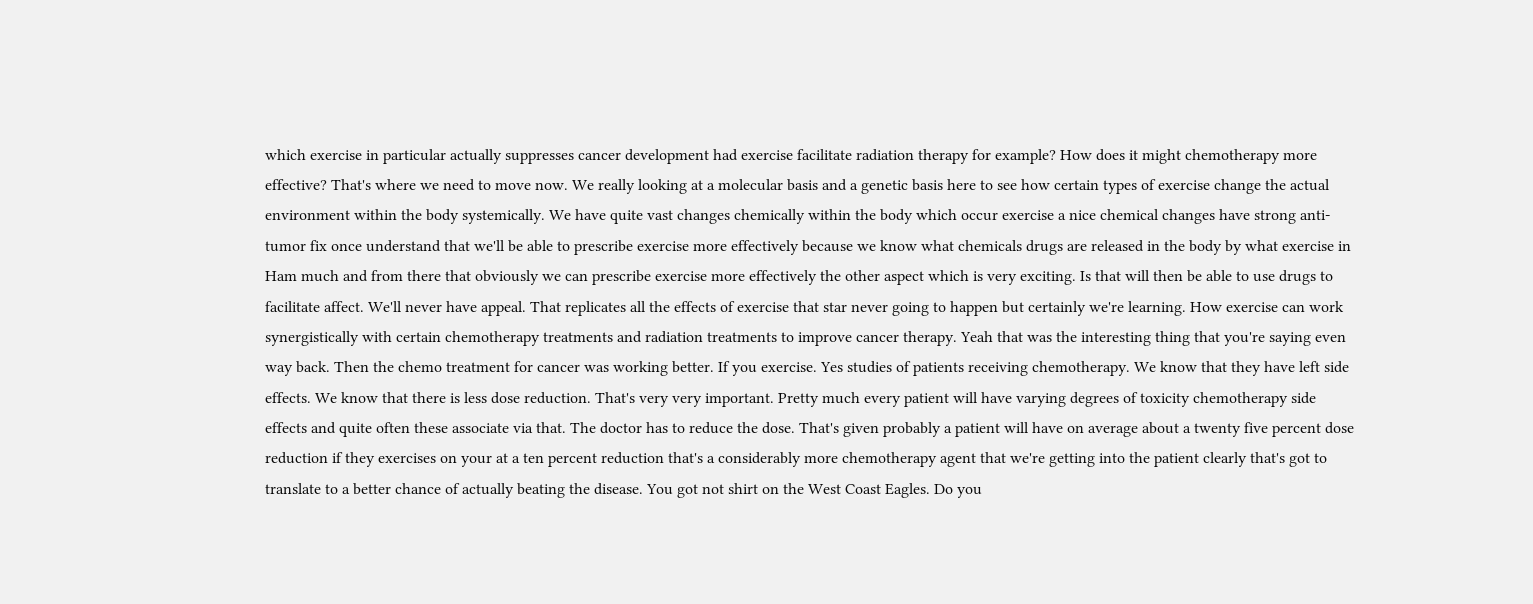which exercise in particular actually suppresses cancer development had exercise facilitate radiation therapy for example? How does it might chemotherapy more effective? That's where we need to move now. We really looking at a molecular basis and a genetic basis here to see how certain types of exercise change the actual environment within the body systemically. We have quite vast changes chemically within the body which occur exercise a nice chemical changes have strong anti-tumor fix once understand that we'll be able to prescribe exercise more effectively because we know what chemicals drugs are released in the body by what exercise in Ham much and from there that obviously we can prescribe exercise more effectively the other aspect which is very exciting. Is that will then be able to use drugs to facilitate affect. We'll never have appeal. That replicates all the effects of exercise that star never going to happen but certainly we're learning. How exercise can work synergistically with certain chemotherapy treatments and radiation treatments to improve cancer therapy. Yeah that was the interesting thing that you're saying even way back. Then the chemo treatment for cancer was working better. If you exercise. Yes studies of patients receiving chemotherapy. We know that they have left side effects. We know that there is less dose reduction. That's very very important. Pretty much every patient will have varying degrees of toxicity chemotherapy side effects and quite often these associate via that. The doctor has to reduce the dose. That's given probably a patient will have on average about a twenty five percent dose reduction if they exercises on your at a ten percent reduction that's a considerably more chemotherapy agent that we're getting into the patient clearly that's got to translate to a better chance of actually beating the disease. You got not shirt on the West Coast Eagles. Do you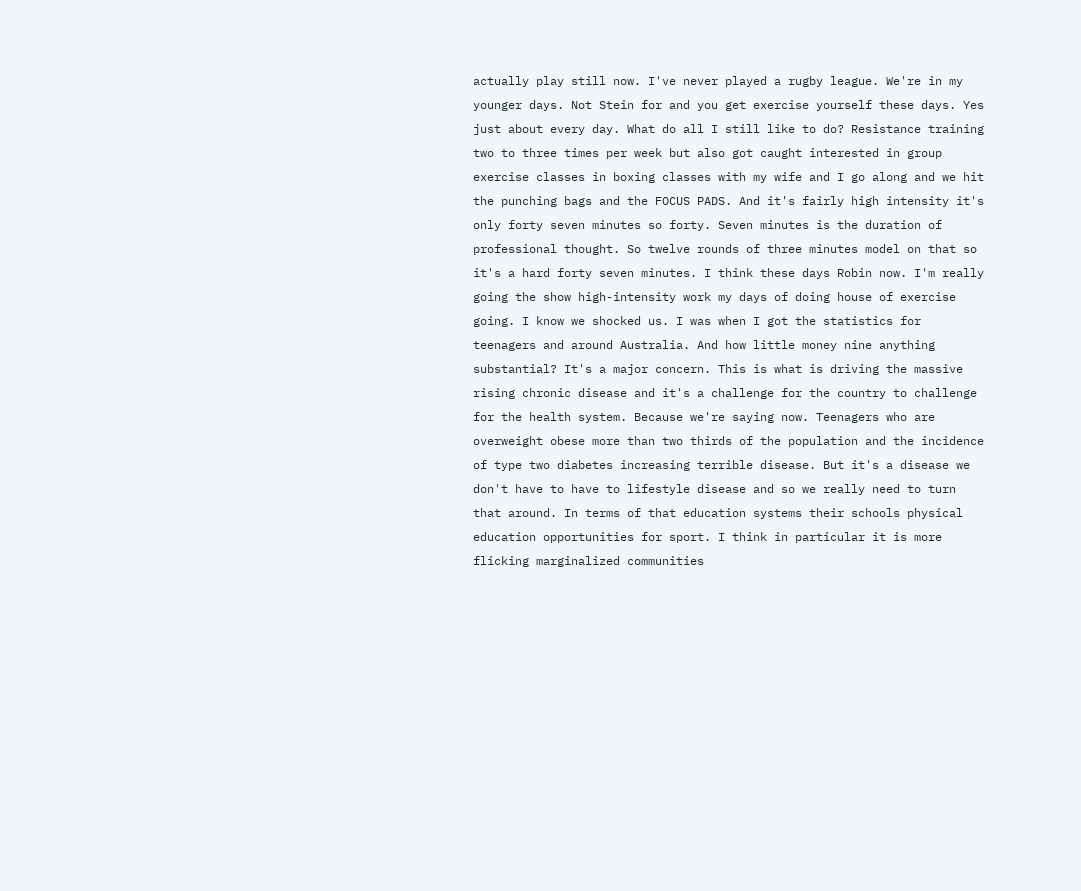actually play still now. I've never played a rugby league. We're in my younger days. Not Stein for and you get exercise yourself these days. Yes just about every day. What do all I still like to do? Resistance training two to three times per week but also got caught interested in group exercise classes in boxing classes with my wife and I go along and we hit the punching bags and the FOCUS PADS. And it's fairly high intensity it's only forty seven minutes so forty. Seven minutes is the duration of professional thought. So twelve rounds of three minutes model on that so it's a hard forty seven minutes. I think these days Robin now. I'm really going the show high-intensity work my days of doing house of exercise going. I know we shocked us. I was when I got the statistics for teenagers and around Australia. And how little money nine anything substantial? It's a major concern. This is what is driving the massive rising chronic disease and it's a challenge for the country to challenge for the health system. Because we're saying now. Teenagers who are overweight obese more than two thirds of the population and the incidence of type two diabetes increasing terrible disease. But it's a disease we don't have to have to lifestyle disease and so we really need to turn that around. In terms of that education systems their schools physical education opportunities for sport. I think in particular it is more flicking marginalized communities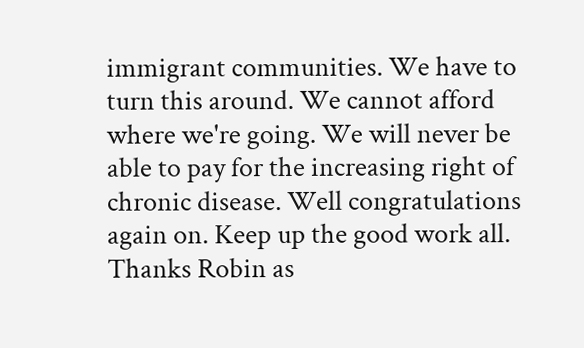immigrant communities. We have to turn this around. We cannot afford where we're going. We will never be able to pay for the increasing right of chronic disease. Well congratulations again on. Keep up the good work all. Thanks Robin as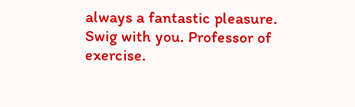always a fantastic pleasure. Swig with you. Professor of exercise.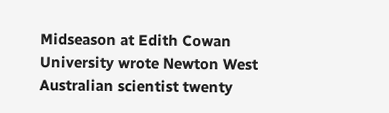Midseason at Edith Cowan University wrote Newton West Australian scientist twenty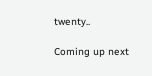twenty..

Coming up next